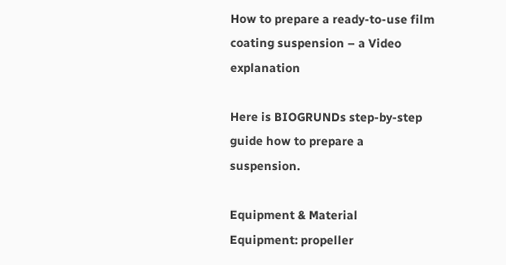How to prepare a ready-to-use film coating suspension – a Video explanation

Here is BIOGRUNDs step-by-step guide how to prepare a suspension.

Equipment & Material
Equipment: propeller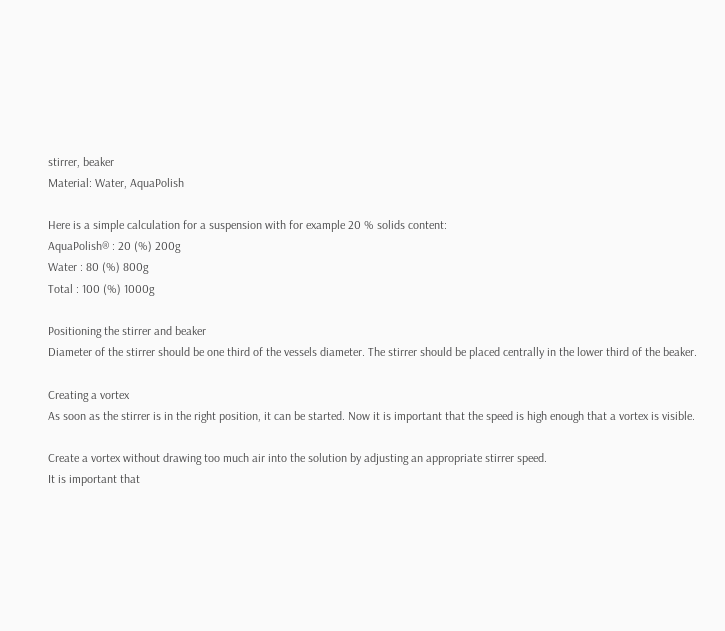stirrer, beaker
Material: Water, AquaPolish

Here is a simple calculation for a suspension with for example 20 % solids content:
AquaPolish® : 20 (%) 200g
Water : 80 (%) 800g
Total : 100 (%) 1000g

Positioning the stirrer and beaker
Diameter of the stirrer should be one third of the vessels diameter. The stirrer should be placed centrally in the lower third of the beaker.

Creating a vortex
As soon as the stirrer is in the right position, it can be started. Now it is important that the speed is high enough that a vortex is visible.

Create a vortex without drawing too much air into the solution by adjusting an appropriate stirrer speed.
It is important that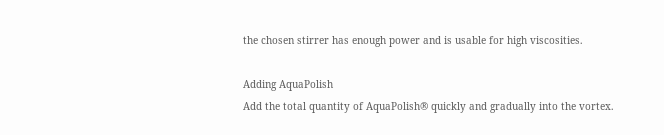the chosen stirrer has enough power and is usable for high viscosities.

Adding AquaPolish
Add the total quantity of AquaPolish® quickly and gradually into the vortex.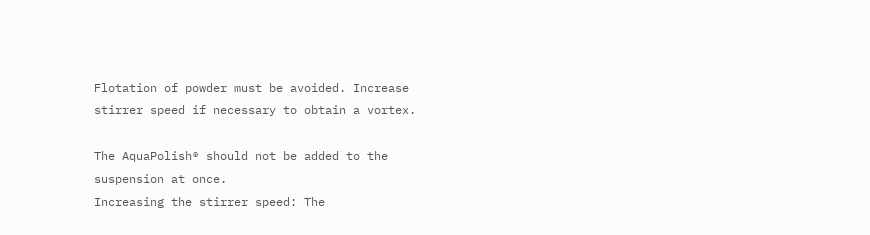Flotation of powder must be avoided. Increase stirrer speed if necessary to obtain a vortex.

The AquaPolish® should not be added to the suspension at once.
Increasing the stirrer speed: The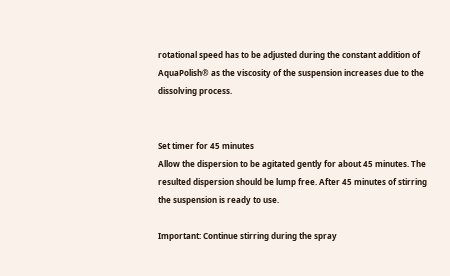rotational speed has to be adjusted during the constant addition of AquaPolish® as the viscosity of the suspension increases due to the dissolving process.


Set timer for 45 minutes
Allow the dispersion to be agitated gently for about 45 minutes. The resulted dispersion should be lump free. After 45 minutes of stirring the suspension is ready to use.

Important: Continue stirring during the spray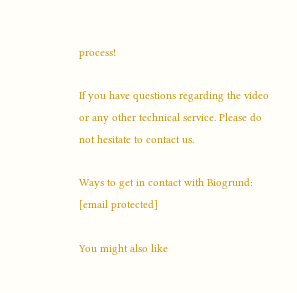process!

If you have questions regarding the video or any other technical service. Please do not hesitate to contact us.

Ways to get in contact with Biogrund:
[email protected]

You might also like